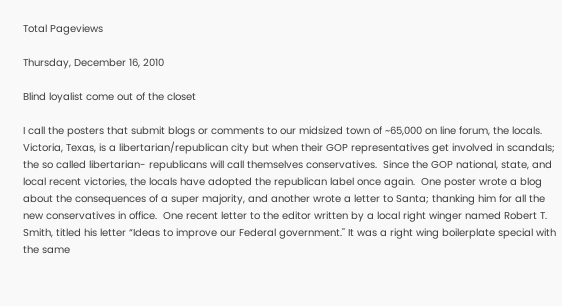Total Pageviews

Thursday, December 16, 2010

Blind loyalist come out of the closet

I call the posters that submit blogs or comments to our midsized town of ~65,000 on line forum, the locals.  Victoria, Texas, is a libertarian/republican city but when their GOP representatives get involved in scandals; the so called libertarian- republicans will call themselves conservatives.  Since the GOP national, state, and local recent victories, the locals have adopted the republican label once again.  One poster wrote a blog about the consequences of a super majority, and another wrote a letter to Santa; thanking him for all the new conservatives in office.  One recent letter to the editor written by a local right winger named Robert T. Smith, titled his letter “Ideas to improve our Federal government." It was a right wing boilerplate special with the same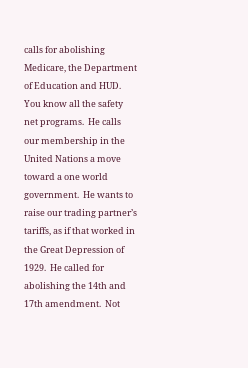calls for abolishing Medicare, the Department of Education and HUD.  You know all the safety net programs.  He calls our membership in the United Nations a move toward a one world government.  He wants to raise our trading partner’s tariffs, as if that worked in the Great Depression of 1929.  He called for abolishing the 14th and 17th amendment.  Not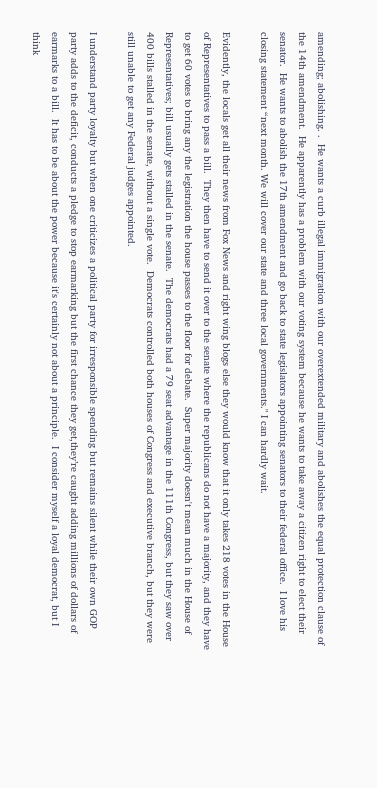amending; abolishing. .  He wants a curb illegal immigration with our overextended military and abolishes the equal protection clause of the 14th amendment.  He apparently has a problem with our voting system because he wants to take away a citizen right to elect their senator.  He wants to abolish the 17th amendment and go back to state legislators appointing senators to their federal office.  I love his closing statement “next month. We will cover our state and three local governments." I can hardly wait.

Evidently, the locals get all their news from Fox News and right wing blogs else they would know that it only takes 218 votes in the House of Representatives to pass a bill.  They then have to send it over to the senate where the republicans do not have a majority, and they have to get 60 votes to bring any the legistration the house passes to the floor for debate.  Super majority doesn't mean much in the House of Representatives; bill usually gets stalled in the senate.  The democrats had a 79 seat advantage in the 111th Congress, but they saw over 400 bills stalled in the senate, without a single vote.  Democrats controlled both houses of Congress and executive branch, but they were still unable to get any Federal judges appointed.

I understand party loyalty but when one criticizes a political party for irresponsible spending but remains silent while their own GOP party adds to the deficit, conducts a pledge to stop earmarking but the first chance they get,they’re caught adding millions of dollars of earmarks to a bill.  It has to be about the power because it's certainly not about a principle.  I consider myself a loyal democrat, but I think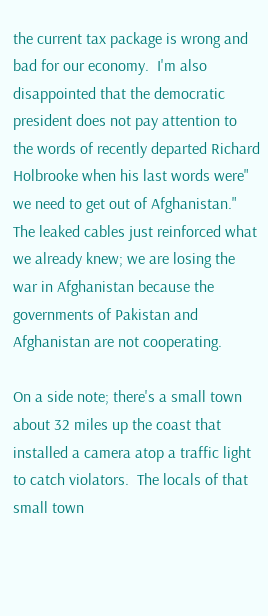the current tax package is wrong and bad for our economy.  I'm also disappointed that the democratic president does not pay attention to the words of recently departed Richard Holbrooke when his last words were" we need to get out of Afghanistan." The leaked cables just reinforced what we already knew; we are losing the war in Afghanistan because the governments of Pakistan and Afghanistan are not cooperating.

On a side note; there's a small town about 32 miles up the coast that installed a camera atop a traffic light to catch violators.  The locals of that small town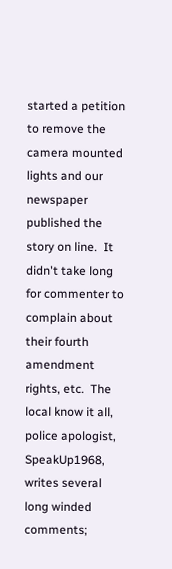started a petition to remove the camera mounted lights and our newspaper published the story on line.  It didn't take long for commenter to complain about their fourth amendment rights, etc.  The local know it all, police apologist, SpeakUp1968, writes several long winded comments;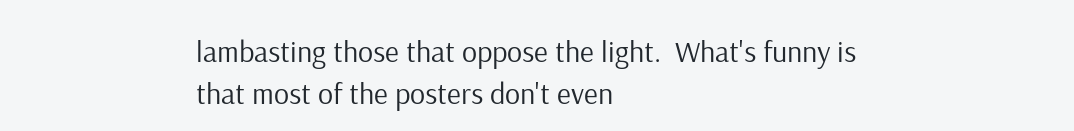lambasting those that oppose the light.  What's funny is that most of the posters don't even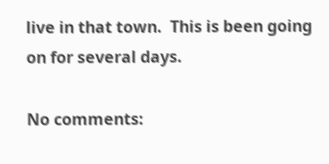live in that town.  This is been going on for several days.

No comments: